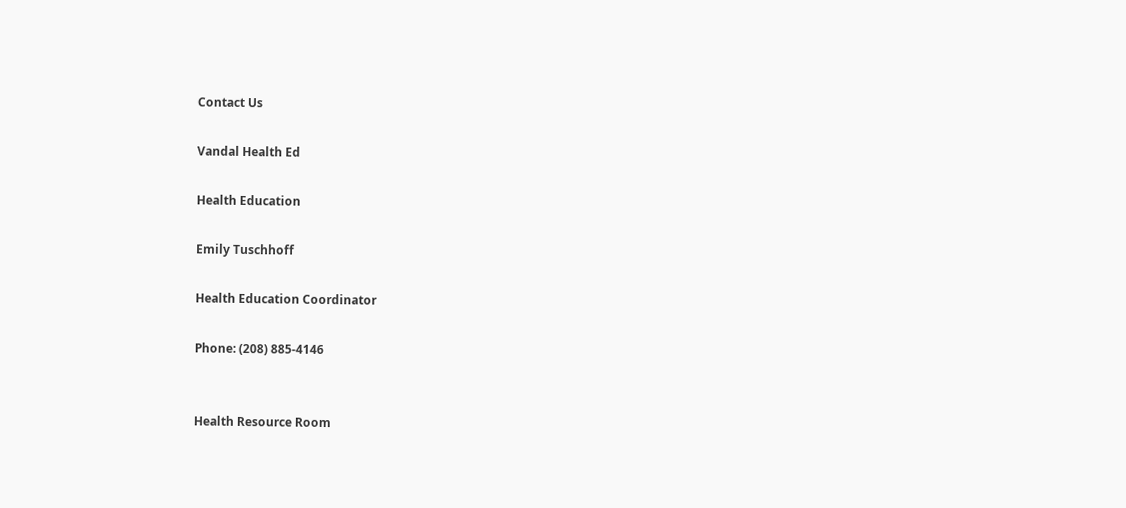Contact Us

Vandal Health Ed

Health Education

Emily Tuschhoff

Health Education Coordinator

Phone: (208) 885-4146


Health Resource Room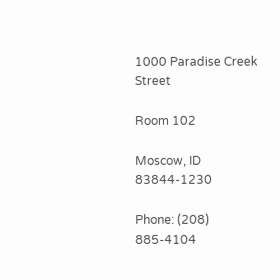1000 Paradise Creek Street

Room 102

Moscow, ID 83844-1230

Phone: (208) 885-4104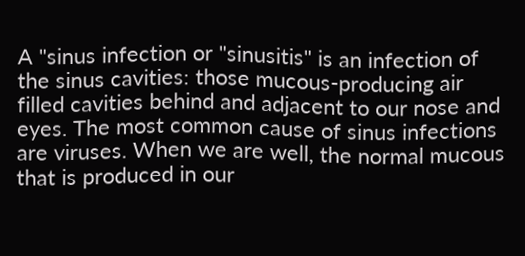A "sinus infection or "sinusitis" is an infection of the sinus cavities: those mucous-producing air filled cavities behind and adjacent to our nose and eyes. The most common cause of sinus infections are viruses. When we are well, the normal mucous that is produced in our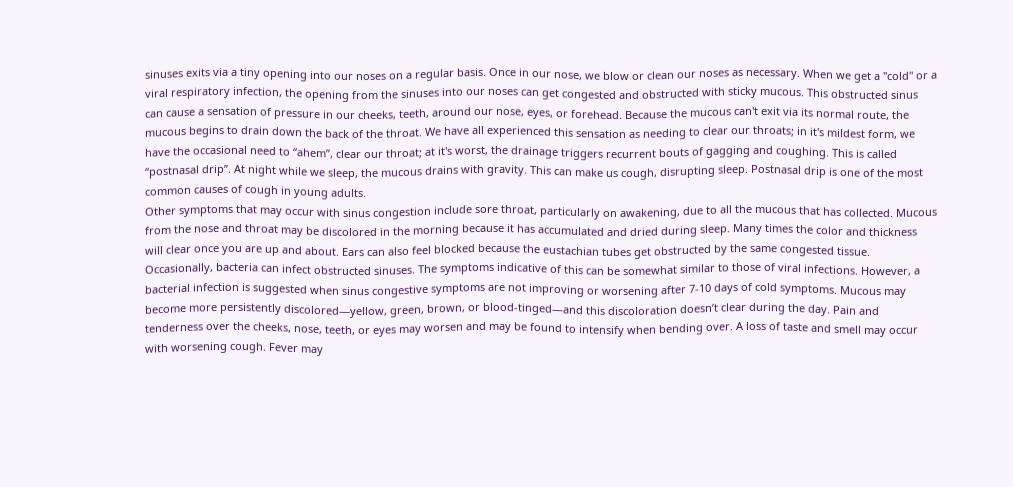sinuses exits via a tiny opening into our noses on a regular basis. Once in our nose, we blow or clean our noses as necessary. When we get a "cold" or a viral respiratory infection, the opening from the sinuses into our noses can get congested and obstructed with sticky mucous. This obstructed sinus can cause a sensation of pressure in our cheeks, teeth, around our nose, eyes, or forehead. Because the mucous can't exit via its normal route, the mucous begins to drain down the back of the throat. We have all experienced this sensation as needing to clear our throats; in it's mildest form, we have the occasional need to “ahem”, clear our throat; at it's worst, the drainage triggers recurrent bouts of gagging and coughing. This is called “postnasal drip”. At night while we sleep, the mucous drains with gravity. This can make us cough, disrupting sleep. Postnasal drip is one of the most common causes of cough in young adults.
Other symptoms that may occur with sinus congestion include sore throat, particularly on awakening, due to all the mucous that has collected. Mucous from the nose and throat may be discolored in the morning because it has accumulated and dried during sleep. Many times the color and thickness will clear once you are up and about. Ears can also feel blocked because the eustachian tubes get obstructed by the same congested tissue.
Occasionally, bacteria can infect obstructed sinuses. The symptoms indicative of this can be somewhat similar to those of viral infections. However, a bacterial infection is suggested when sinus congestive symptoms are not improving or worsening after 7-10 days of cold symptoms. Mucous may become more persistently discolored—yellow, green, brown, or blood-tinged—and this discoloration doesn’t clear during the day. Pain and tenderness over the cheeks, nose, teeth, or eyes may worsen and may be found to intensify when bending over. A loss of taste and smell may occur with worsening cough. Fever may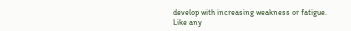develop with increasing weakness or fatigue. Like any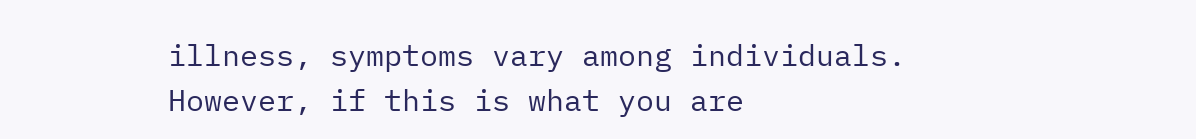illness, symptoms vary among individuals. However, if this is what you are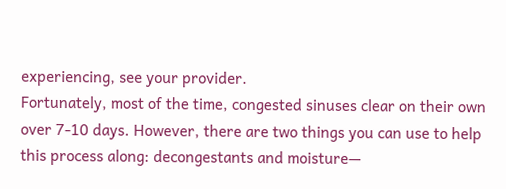experiencing, see your provider.
Fortunately, most of the time, congested sinuses clear on their own over 7-10 days. However, there are two things you can use to help this process along: decongestants and moisture—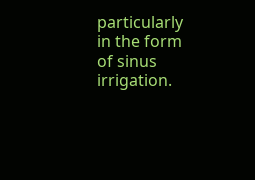particularly in the form of sinus irrigation.